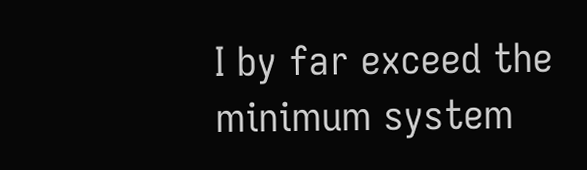I by far exceed the minimum system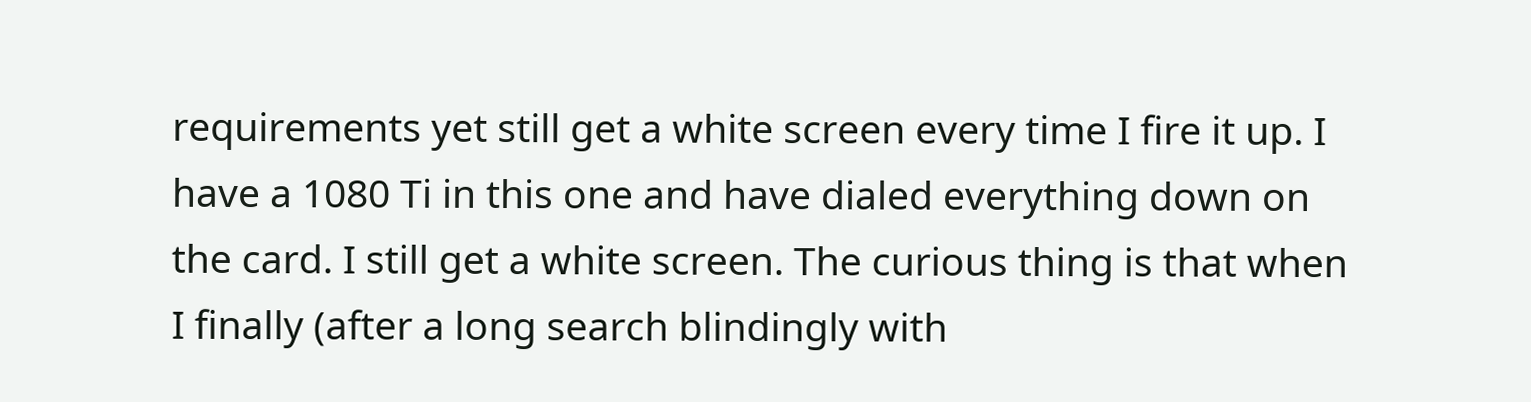requirements yet still get a white screen every time I fire it up. I have a 1080 Ti in this one and have dialed everything down on the card. I still get a white screen. The curious thing is that when I finally (after a long search blindingly with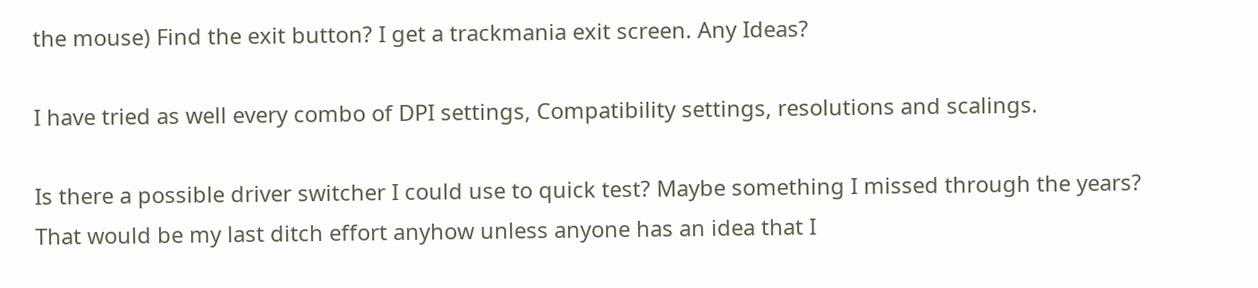the mouse) Find the exit button? I get a trackmania exit screen. Any Ideas?

I have tried as well every combo of DPI settings, Compatibility settings, resolutions and scalings.

Is there a possible driver switcher I could use to quick test? Maybe something I missed through the years?
That would be my last ditch effort anyhow unless anyone has an idea that I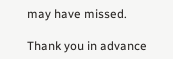may have missed.

Thank you in advance